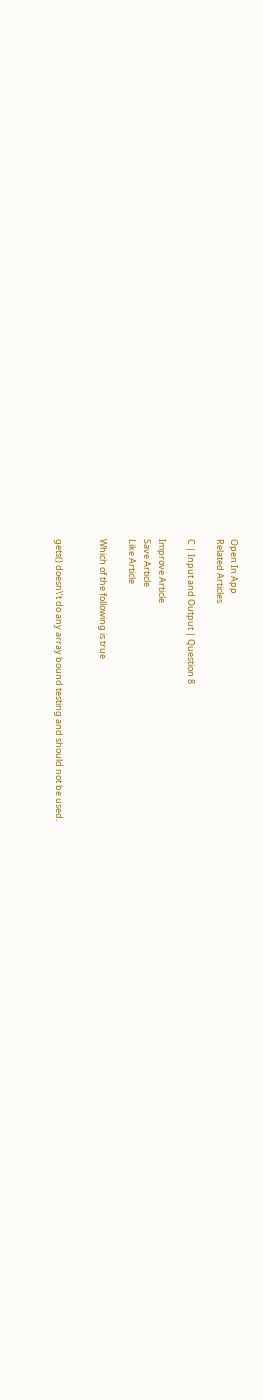Open In App
Related Articles

C | Input and Output | Question 8

Improve Article
Save Article
Like Article

Which of the following is true


gets() doesn\’t do any array bound testing and should not be used.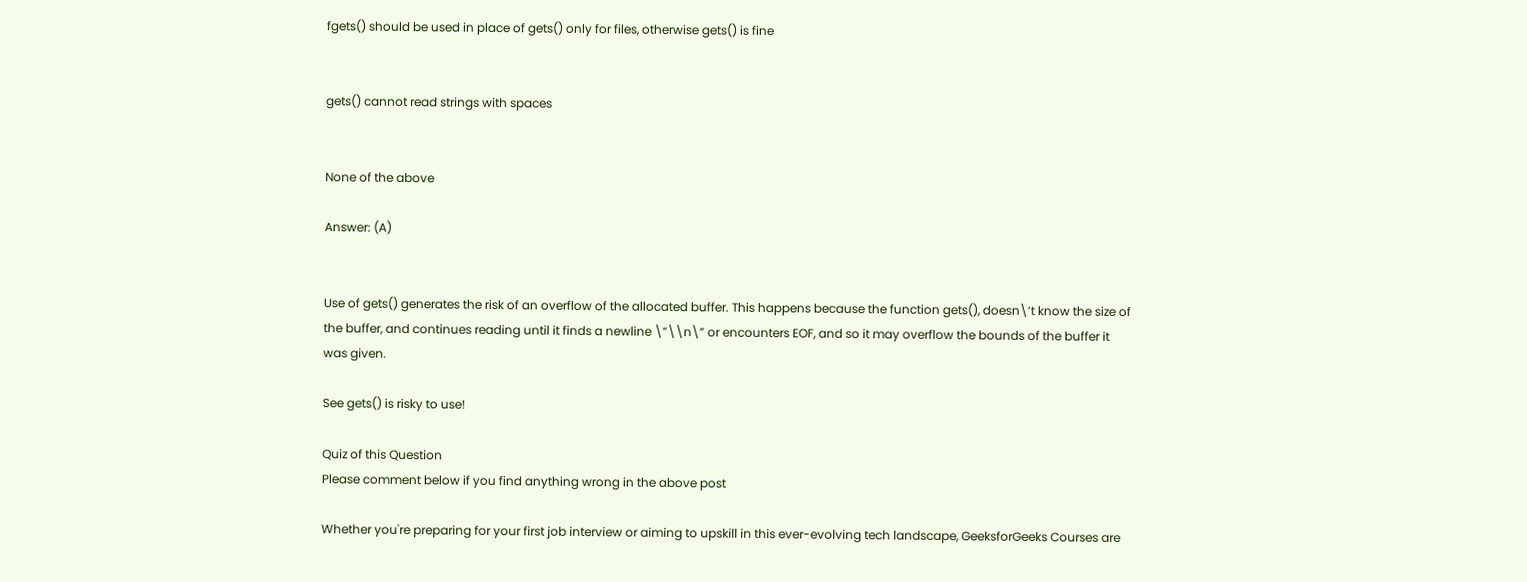fgets() should be used in place of gets() only for files, otherwise gets() is fine


gets() cannot read strings with spaces


None of the above

Answer: (A)


Use of gets() generates the risk of an overflow of the allocated buffer. This happens because the function gets(), doesn\’t know the size of the buffer, and continues reading until it finds a newline \”\\n\” or encounters EOF, and so it may overflow the bounds of the buffer it was given.

See gets() is risky to use!

Quiz of this Question
Please comment below if you find anything wrong in the above post

Whether you're preparing for your first job interview or aiming to upskill in this ever-evolving tech landscape, GeeksforGeeks Courses are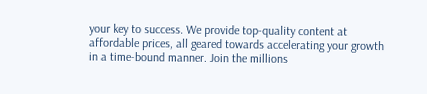your key to success. We provide top-quality content at affordable prices, all geared towards accelerating your growth in a time-bound manner. Join the millions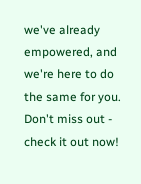we've already empowered, and we're here to do the same for you. Don't miss out - check it out now!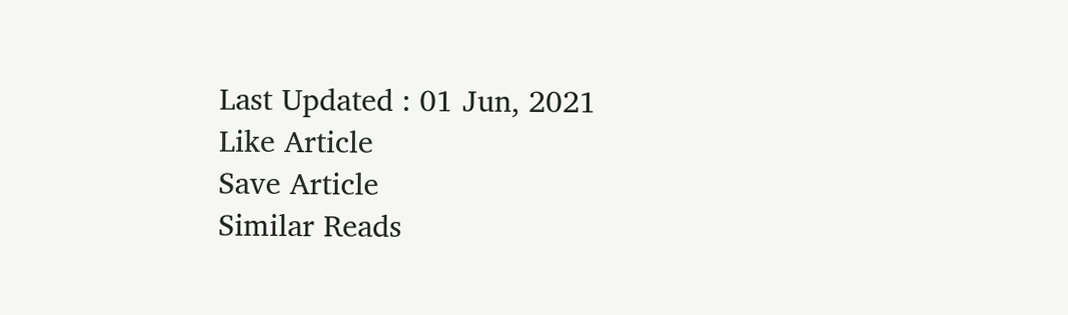Last Updated : 01 Jun, 2021
Like Article
Save Article
Similar Reads